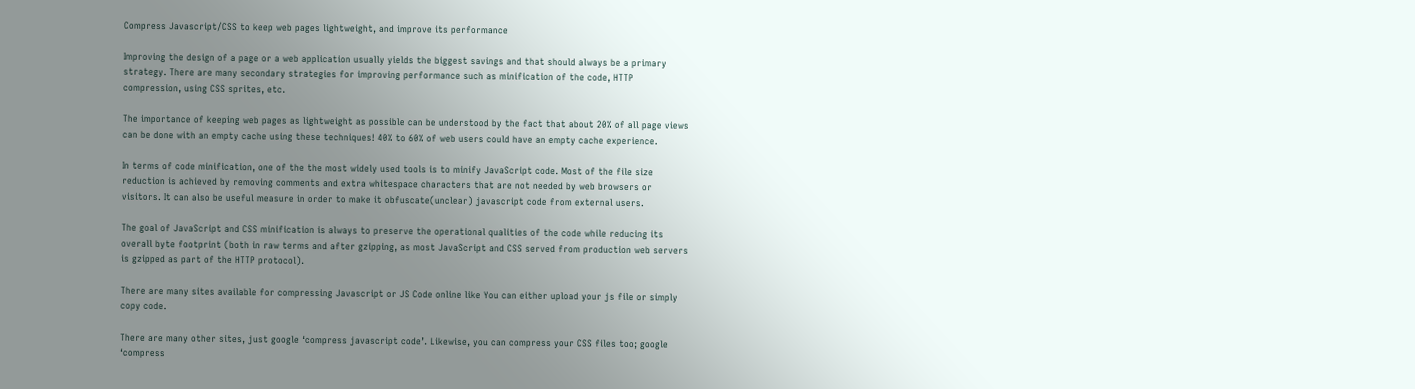Compress Javascript/CSS to keep web pages lightweight, and improve its performance

Improving the design of a page or a web application usually yields the biggest savings and that should always be a primary strategy. There are many secondary strategies for improving performance such as minification of the code, HTTP compression, using CSS sprites, etc.

The importance of keeping web pages as lightweight as possible can be understood by the fact that about 20% of all page views can be done with an empty cache using these techniques! 40% to 60% of web users could have an empty cache experience.

In terms of code minification, one of the the most widely used tools is to minify JavaScript code. Most of the file size reduction is achieved by removing comments and extra whitespace characters that are not needed by web browsers or visitors. It can also be useful measure in order to make it obfuscate(unclear) javascript code from external users.

The goal of JavaScript and CSS minification is always to preserve the operational qualities of the code while reducing its overall byte footprint (both in raw terms and after gzipping, as most JavaScript and CSS served from production web servers is gzipped as part of the HTTP protocol).

There are many sites available for compressing Javascript or JS Code online like You can either upload your js file or simply copy code.

There are many other sites, just google ‘compress javascript code’. Likewise, you can compress your CSS files too; google ‘compress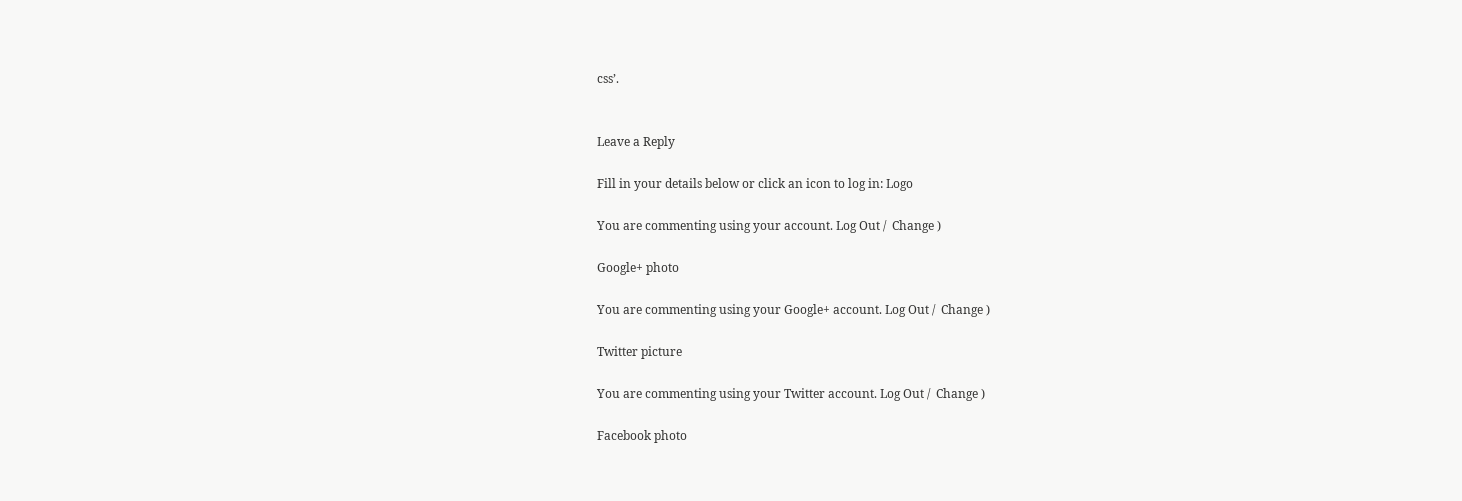css’.


Leave a Reply

Fill in your details below or click an icon to log in: Logo

You are commenting using your account. Log Out /  Change )

Google+ photo

You are commenting using your Google+ account. Log Out /  Change )

Twitter picture

You are commenting using your Twitter account. Log Out /  Change )

Facebook photo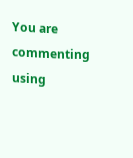You are commenting using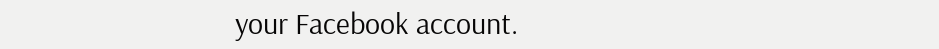your Facebook account.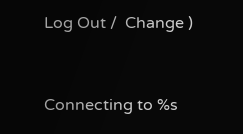Log Out /  Change )


Connecting to %s